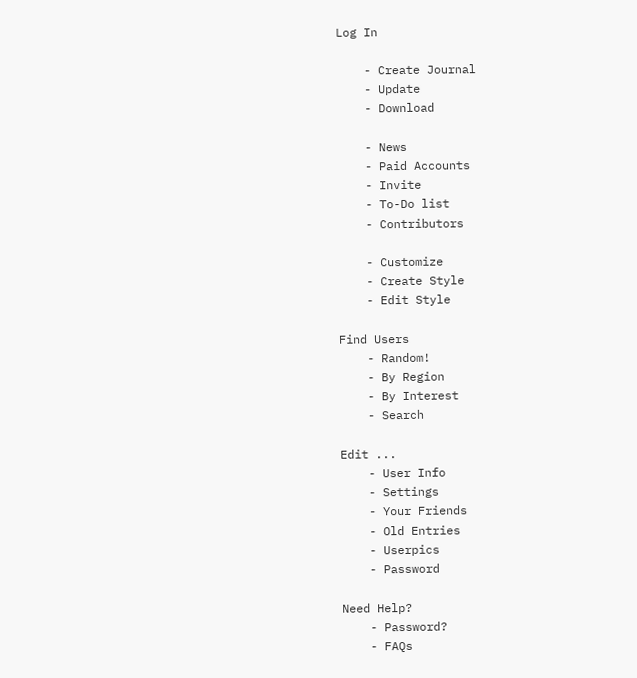Log In

    - Create Journal
    - Update
    - Download

    - News
    - Paid Accounts
    - Invite
    - To-Do list
    - Contributors

    - Customize
    - Create Style
    - Edit Style

Find Users
    - Random!
    - By Region
    - By Interest
    - Search

Edit ...
    - User Info
    - Settings
    - Your Friends
    - Old Entries
    - Userpics
    - Password

Need Help?
    - Password?
    - FAQs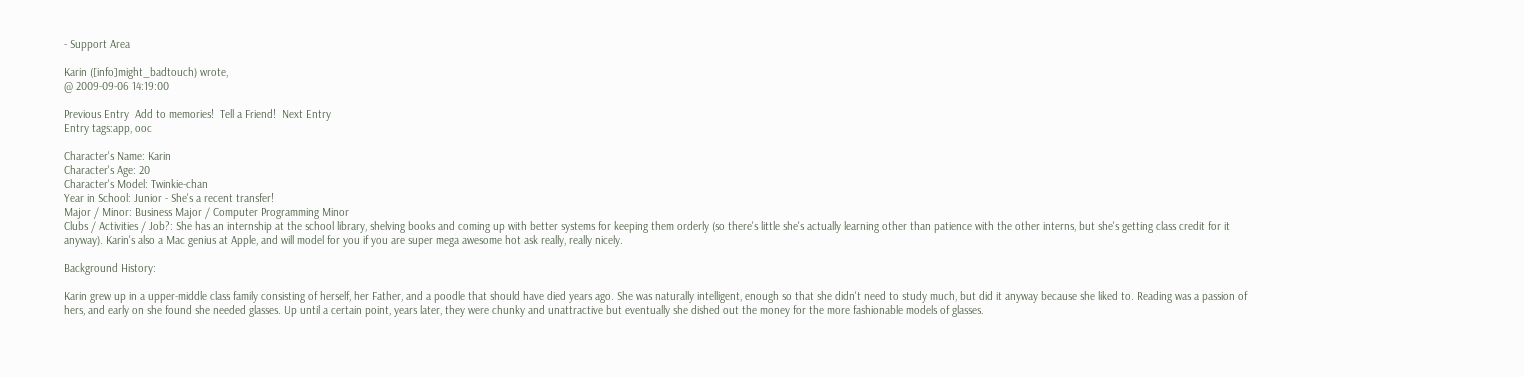- Support Area

Karin ([info]might_badtouch) wrote,
@ 2009-09-06 14:19:00

Previous Entry  Add to memories!  Tell a Friend!  Next Entry
Entry tags:app, ooc

Character's Name: Karin
Character's Age: 20
Character's Model: Twinkie-chan
Year in School: Junior - She's a recent transfer!
Major / Minor: Business Major / Computer Programming Minor
Clubs / Activities / Job?: She has an internship at the school library, shelving books and coming up with better systems for keeping them orderly (so there's little she's actually learning other than patience with the other interns, but she's getting class credit for it anyway). Karin's also a Mac genius at Apple, and will model for you if you are super mega awesome hot ask really, really nicely.

Background History:

Karin grew up in a upper-middle class family consisting of herself, her Father, and a poodle that should have died years ago. She was naturally intelligent, enough so that she didn't need to study much, but did it anyway because she liked to. Reading was a passion of hers, and early on she found she needed glasses. Up until a certain point, years later, they were chunky and unattractive but eventually she dished out the money for the more fashionable models of glasses.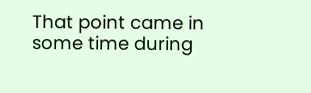That point came in some time during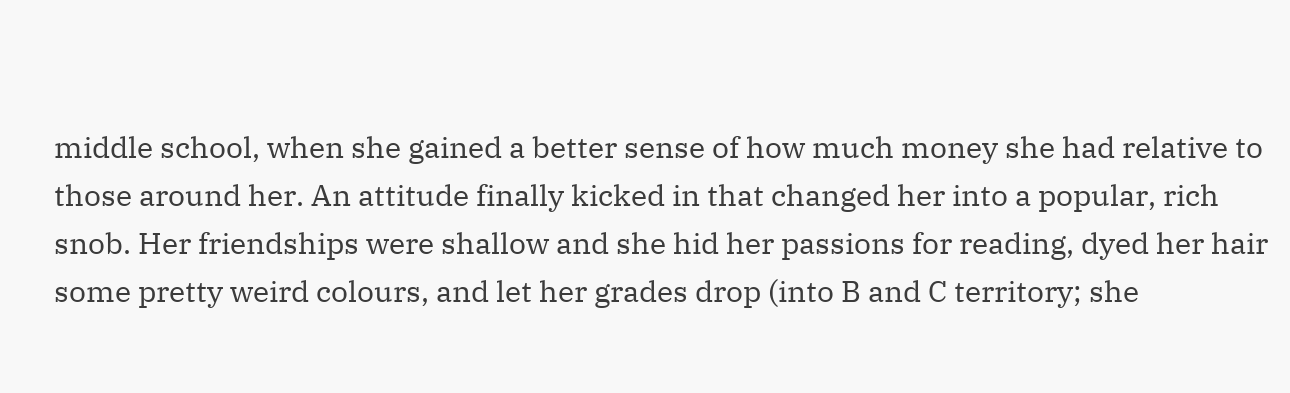middle school, when she gained a better sense of how much money she had relative to those around her. An attitude finally kicked in that changed her into a popular, rich snob. Her friendships were shallow and she hid her passions for reading, dyed her hair some pretty weird colours, and let her grades drop (into B and C territory; she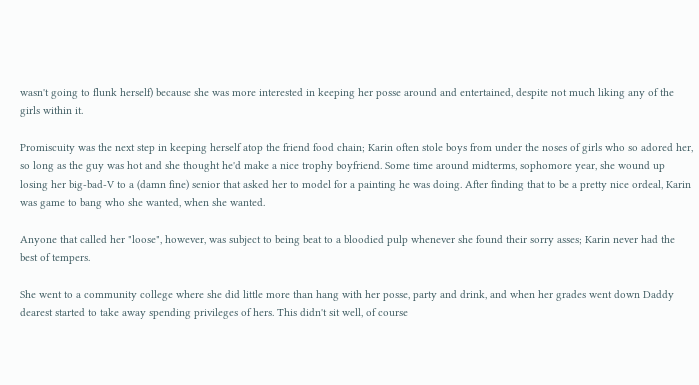wasn't going to flunk herself) because she was more interested in keeping her posse around and entertained, despite not much liking any of the girls within it.

Promiscuity was the next step in keeping herself atop the friend food chain; Karin often stole boys from under the noses of girls who so adored her, so long as the guy was hot and she thought he'd make a nice trophy boyfriend. Some time around midterms, sophomore year, she wound up losing her big-bad-V to a (damn fine) senior that asked her to model for a painting he was doing. After finding that to be a pretty nice ordeal, Karin was game to bang who she wanted, when she wanted.

Anyone that called her "loose", however, was subject to being beat to a bloodied pulp whenever she found their sorry asses; Karin never had the best of tempers.

She went to a community college where she did little more than hang with her posse, party and drink, and when her grades went down Daddy dearest started to take away spending privileges of hers. This didn't sit well, of course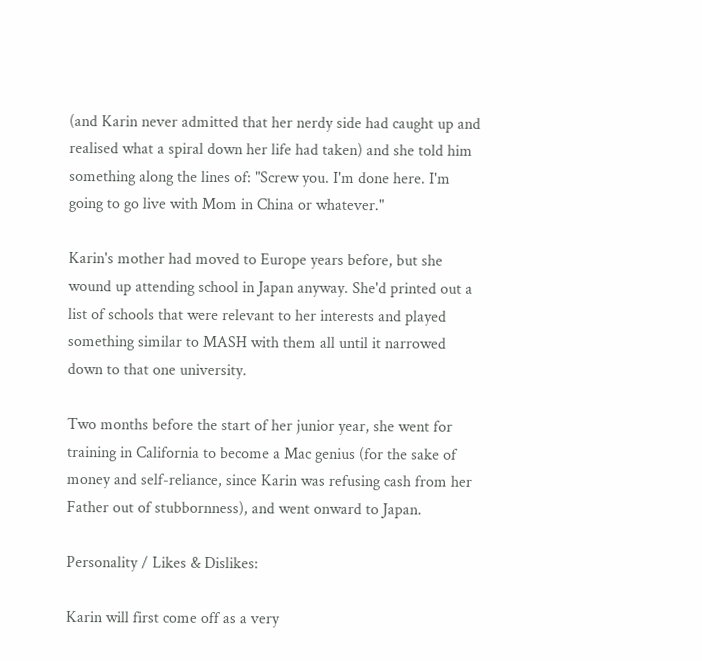(and Karin never admitted that her nerdy side had caught up and realised what a spiral down her life had taken) and she told him something along the lines of: "Screw you. I'm done here. I'm going to go live with Mom in China or whatever."

Karin's mother had moved to Europe years before, but she wound up attending school in Japan anyway. She'd printed out a list of schools that were relevant to her interests and played something similar to MASH with them all until it narrowed down to that one university.

Two months before the start of her junior year, she went for training in California to become a Mac genius (for the sake of money and self-reliance, since Karin was refusing cash from her Father out of stubbornness), and went onward to Japan.

Personality / Likes & Dislikes:

Karin will first come off as a very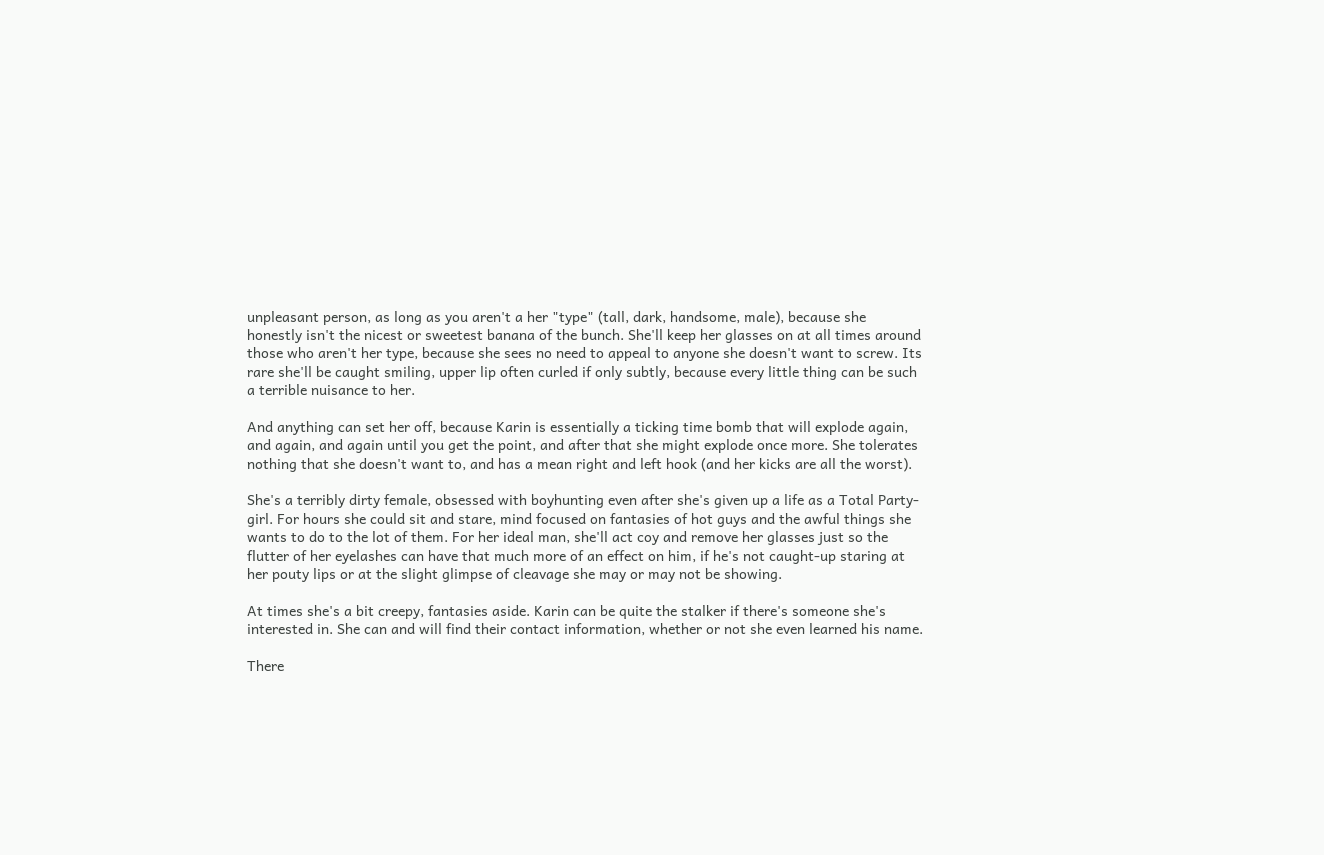unpleasant person, as long as you aren't a her "type" (tall, dark, handsome, male), because she honestly isn't the nicest or sweetest banana of the bunch. She'll keep her glasses on at all times around those who aren't her type, because she sees no need to appeal to anyone she doesn't want to screw. Its rare she'll be caught smiling, upper lip often curled if only subtly, because every little thing can be such a terrible nuisance to her.

And anything can set her off, because Karin is essentially a ticking time bomb that will explode again, and again, and again until you get the point, and after that she might explode once more. She tolerates nothing that she doesn't want to, and has a mean right and left hook (and her kicks are all the worst).

She's a terribly dirty female, obsessed with boyhunting even after she's given up a life as a Total Party-girl. For hours she could sit and stare, mind focused on fantasies of hot guys and the awful things she wants to do to the lot of them. For her ideal man, she'll act coy and remove her glasses just so the flutter of her eyelashes can have that much more of an effect on him, if he's not caught-up staring at her pouty lips or at the slight glimpse of cleavage she may or may not be showing.

At times she's a bit creepy, fantasies aside. Karin can be quite the stalker if there's someone she's interested in. She can and will find their contact information, whether or not she even learned his name.

There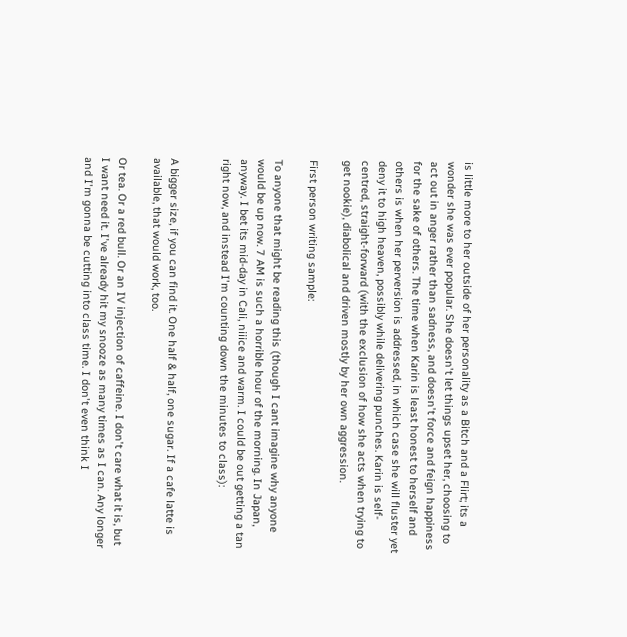is little more to her outside of her personality as a Bitch and a Flirt; its a wonder she was ever popular. She doesn't let things upset her, choosing to act out in anger rather than sadness, and doesn't force and feign happiness for the sake of others. The time when Karin is least honest to herself and others is when her perversion is addressed, in which case she will fluster yet deny it to high heaven, possibly while delivering punches. Karin is self-centred, straight-forward (with the exclusion of how she acts when trying to get nookie), diabolical and driven mostly by her own aggression.

First person writing sample:

To anyone that might be reading this (though I cant imagine why anyone would be up now. 7 AM is such a horrible hour of the morning. In Japan, anyway. I bet its mid-day in Cali, niiice and warm. I could be out getting a tan right now, and instead I'm counting down the minutes to class):


A bigger size, if you can find it. One half & half, one sugar. If a cafe latte is available, that would work, too.

Or tea. Or a red bull. Or an IV injection of caffeine. I don't care what it is, but I want need it. I've already hit my snooze as many times as I can. Any longer and I'm gonna be cutting into class time. I don't even think I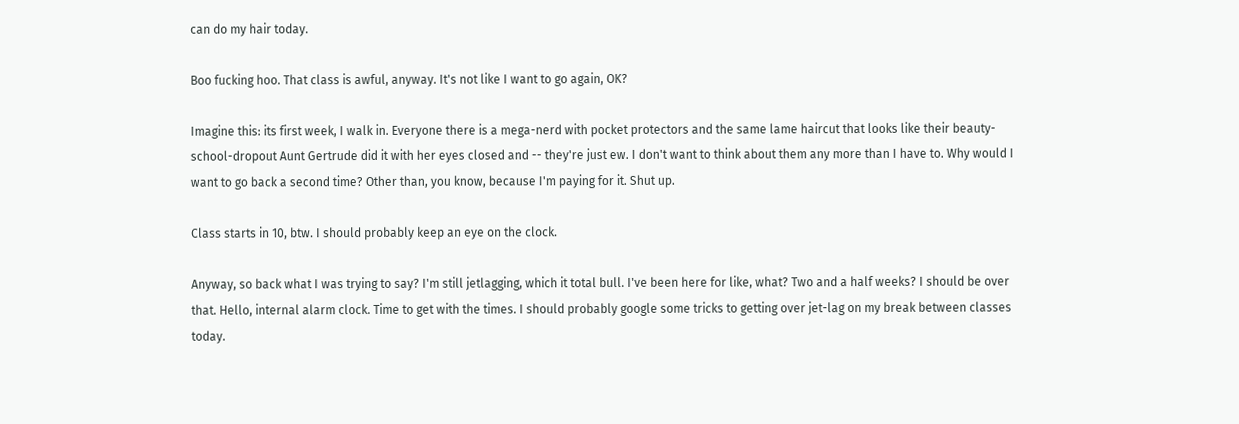can do my hair today.

Boo fucking hoo. That class is awful, anyway. It's not like I want to go again, OK?

Imagine this: its first week, I walk in. Everyone there is a mega-nerd with pocket protectors and the same lame haircut that looks like their beauty-school-dropout Aunt Gertrude did it with her eyes closed and -- they're just ew. I don't want to think about them any more than I have to. Why would I want to go back a second time? Other than, you know, because I'm paying for it. Shut up.

Class starts in 10, btw. I should probably keep an eye on the clock.

Anyway, so back what I was trying to say? I'm still jetlagging, which it total bull. I've been here for like, what? Two and a half weeks? I should be over that. Hello, internal alarm clock. Time to get with the times. I should probably google some tricks to getting over jet-lag on my break between classes today.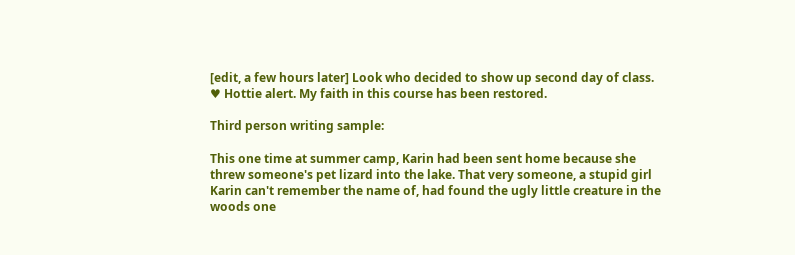[edit, a few hours later] Look who decided to show up second day of class. ♥ Hottie alert. My faith in this course has been restored.

Third person writing sample:

This one time at summer camp, Karin had been sent home because she threw someone's pet lizard into the lake. That very someone, a stupid girl Karin can't remember the name of, had found the ugly little creature in the woods one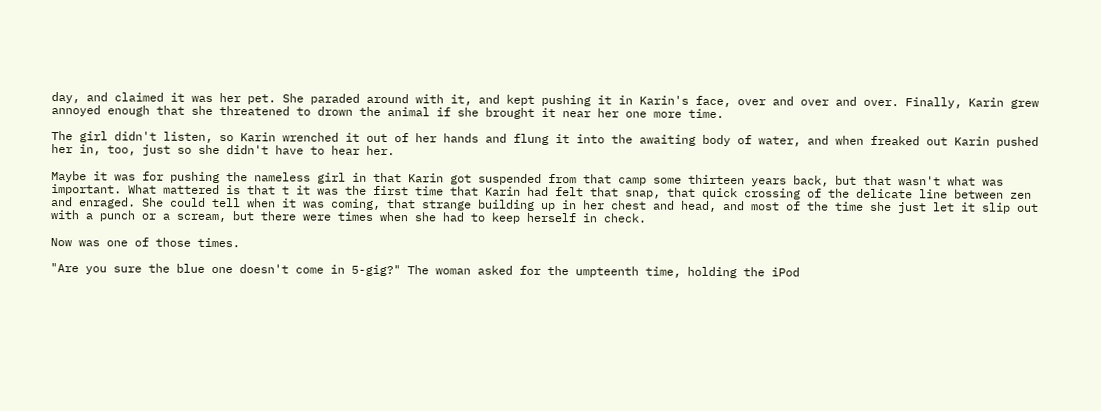day, and claimed it was her pet. She paraded around with it, and kept pushing it in Karin's face, over and over and over. Finally, Karin grew annoyed enough that she threatened to drown the animal if she brought it near her one more time.

The girl didn't listen, so Karin wrenched it out of her hands and flung it into the awaiting body of water, and when freaked out Karin pushed her in, too, just so she didn't have to hear her.

Maybe it was for pushing the nameless girl in that Karin got suspended from that camp some thirteen years back, but that wasn't what was important. What mattered is that t it was the first time that Karin had felt that snap, that quick crossing of the delicate line between zen and enraged. She could tell when it was coming, that strange building up in her chest and head, and most of the time she just let it slip out with a punch or a scream, but there were times when she had to keep herself in check.

Now was one of those times.

"Are you sure the blue one doesn't come in 5-gig?" The woman asked for the umpteenth time, holding the iPod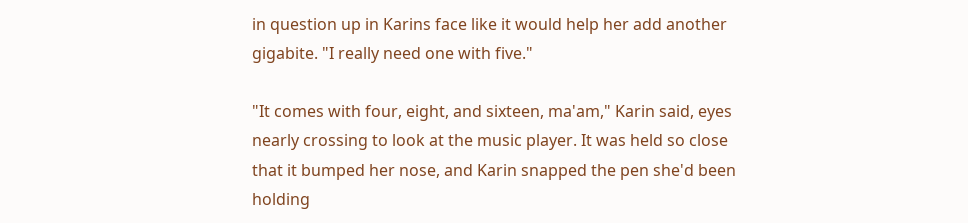in question up in Karins face like it would help her add another gigabite. "I really need one with five."

"It comes with four, eight, and sixteen, ma'am," Karin said, eyes nearly crossing to look at the music player. It was held so close that it bumped her nose, and Karin snapped the pen she'd been holding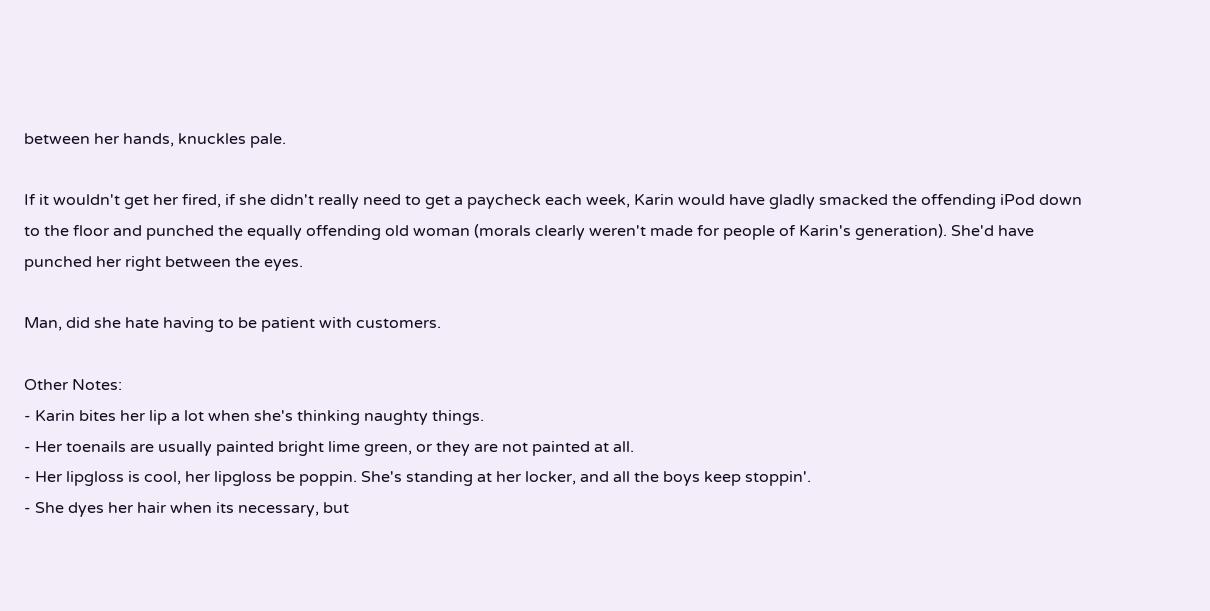between her hands, knuckles pale.

If it wouldn't get her fired, if she didn't really need to get a paycheck each week, Karin would have gladly smacked the offending iPod down to the floor and punched the equally offending old woman (morals clearly weren't made for people of Karin's generation). She'd have punched her right between the eyes.

Man, did she hate having to be patient with customers.

Other Notes:
- Karin bites her lip a lot when she's thinking naughty things.
- Her toenails are usually painted bright lime green, or they are not painted at all.
- Her lipgloss is cool, her lipgloss be poppin. She's standing at her locker, and all the boys keep stoppin'.
- She dyes her hair when its necessary, but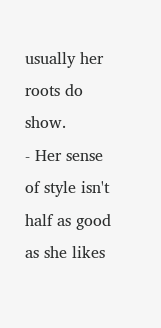usually her roots do show.
- Her sense of style isn't half as good as she likes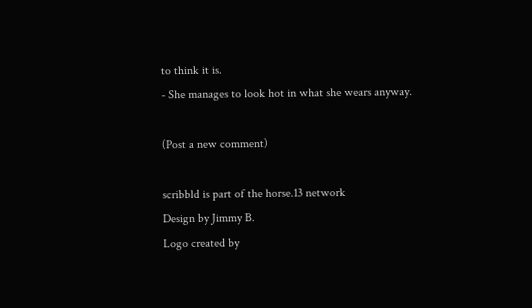to think it is.
- She manages to look hot in what she wears anyway.

(Post a new comment)

scribbld is part of the horse.13 network
Design by Jimmy B.
Logo created by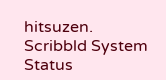hitsuzen.
Scribbld System Status